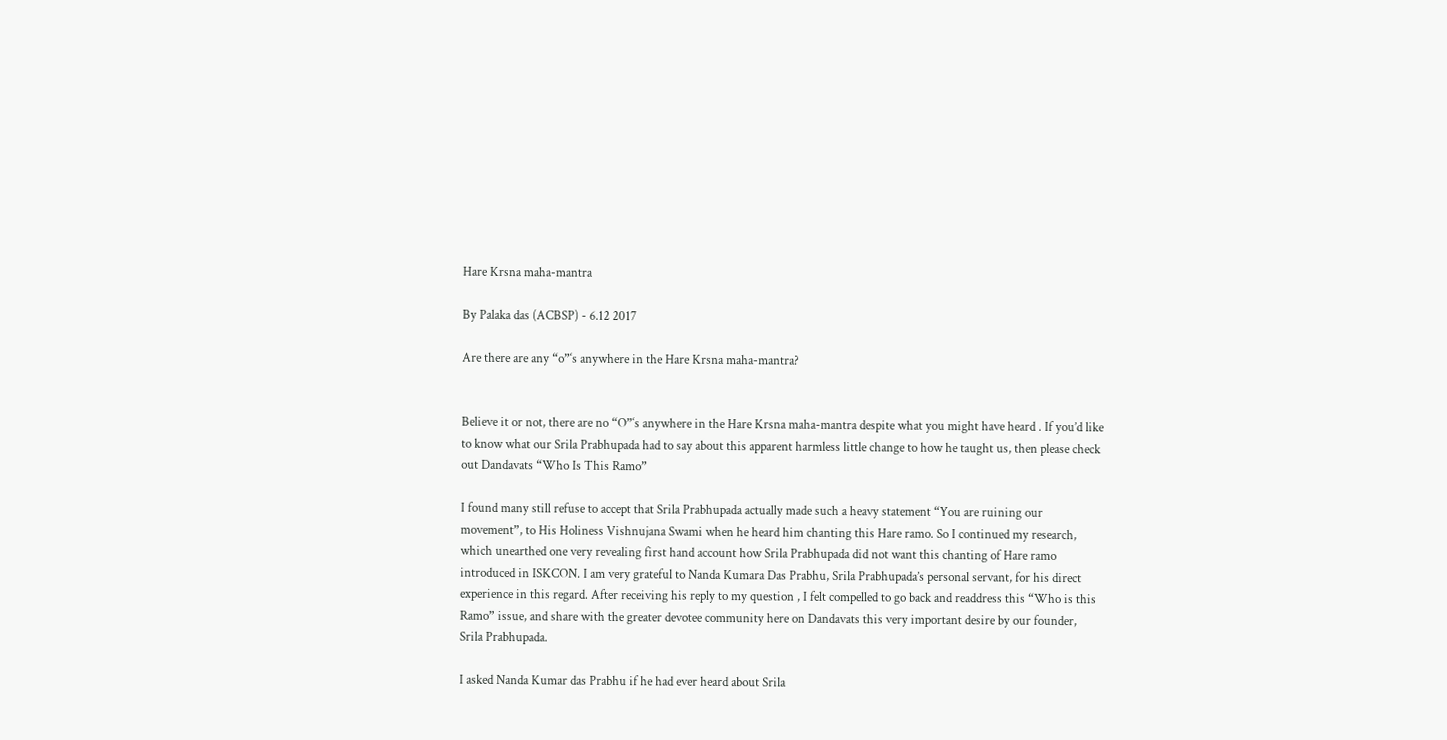Hare Krsna maha-mantra

By Palaka das (ACBSP) - 6.12 2017

Are there are any “o”‘s anywhere in the Hare Krsna maha-mantra?


Believe it or not, there are no “O”‘s anywhere in the Hare Krsna maha-mantra despite what you might have heard . If you’d like to know what our Srila Prabhupada had to say about this apparent harmless little change to how he taught us, then please check out Dandavats “Who Is This Ramo”

I found many still refuse to accept that Srila Prabhupada actually made such a heavy statement “You are ruining our movement”, to His Holiness Vishnujana Swami when he heard him chanting this Hare ramo. So I continued my research, which unearthed one very revealing first hand account how Srila Prabhupada did not want this chanting of Hare ramo introduced in ISKCON. I am very grateful to Nanda Kumara Das Prabhu, Srila Prabhupada’s personal servant, for his direct experience in this regard. After receiving his reply to my question , I felt compelled to go back and readdress this “Who is this Ramo” issue, and share with the greater devotee community here on Dandavats this very important desire by our founder, Srila Prabhupada.

I asked Nanda Kumar das Prabhu if he had ever heard about Srila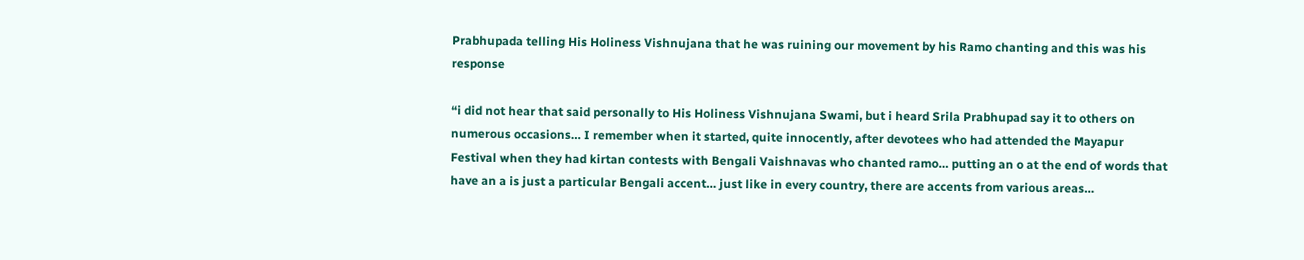Prabhupada telling His Holiness Vishnujana that he was ruining our movement by his Ramo chanting and this was his response

“i did not hear that said personally to His Holiness Vishnujana Swami, but i heard Srila Prabhupad say it to others on numerous occasions… I remember when it started, quite innocently, after devotees who had attended the Mayapur Festival when they had kirtan contests with Bengali Vaishnavas who chanted ramo… putting an o at the end of words that have an a is just a particular Bengali accent… just like in every country, there are accents from various areas…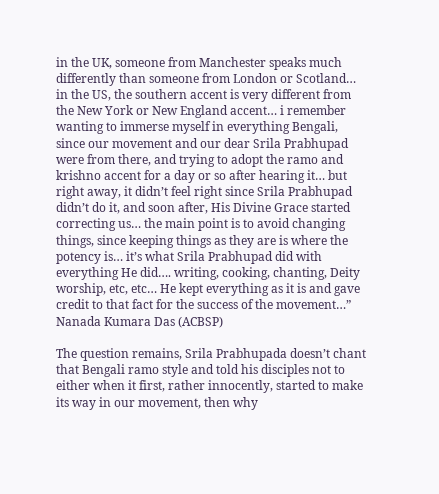in the UK, someone from Manchester speaks much differently than someone from London or Scotland… in the US, the southern accent is very different from the New York or New England accent… i remember wanting to immerse myself in everything Bengali, since our movement and our dear Srila Prabhupad were from there, and trying to adopt the ramo and krishno accent for a day or so after hearing it… but right away, it didn’t feel right since Srila Prabhupad didn’t do it, and soon after, His Divine Grace started correcting us… the main point is to avoid changing things, since keeping things as they are is where the potency is… it’s what Srila Prabhupad did with everything He did…. writing, cooking, chanting, Deity worship, etc, etc… He kept everything as it is and gave credit to that fact for the success of the movement…” Nanada Kumara Das (ACBSP)

The question remains, Srila Prabhupada doesn’t chant that Bengali ramo style and told his disciples not to either when it first, rather innocently, started to make its way in our movement, then why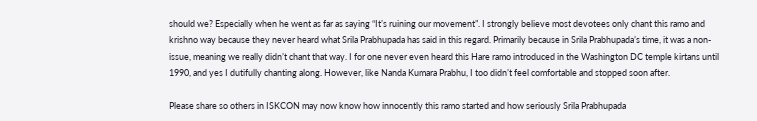should we? Especially when he went as far as saying “It’s ruining our movement”. I strongly believe most devotees only chant this ramo and krishno way because they never heard what Srila Prabhupada has said in this regard. Primarily because in Srila Prabhupada’s time, it was a non-issue, meaning we really didn’t chant that way. I for one never even heard this Hare ramo introduced in the Washington DC temple kirtans until 1990, and yes I dutifully chanting along. However, like Nanda Kumara Prabhu, I too didn’t feel comfortable and stopped soon after.

Please share so others in ISKCON may now know how innocently this ramo started and how seriously Srila Prabhupada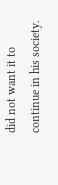did not want it to continue in his society.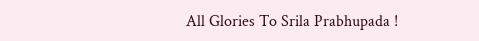All Glories To Srila Prabhupada !